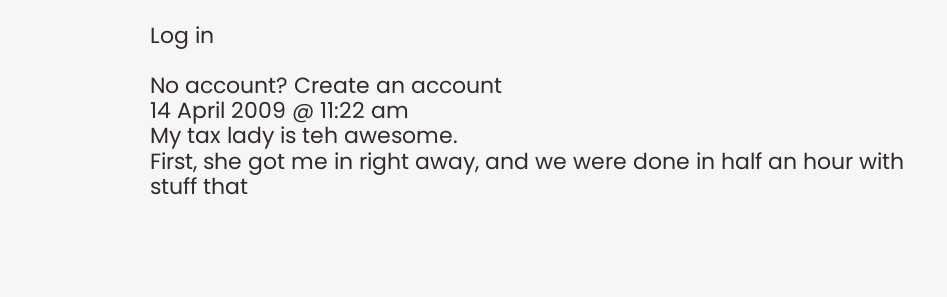Log in

No account? Create an account
14 April 2009 @ 11:22 am
My tax lady is teh awesome.
First, she got me in right away, and we were done in half an hour with stuff that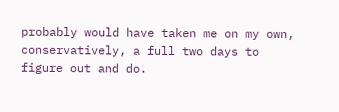probably would have taken me on my own, conservatively, a full two days to figure out and do.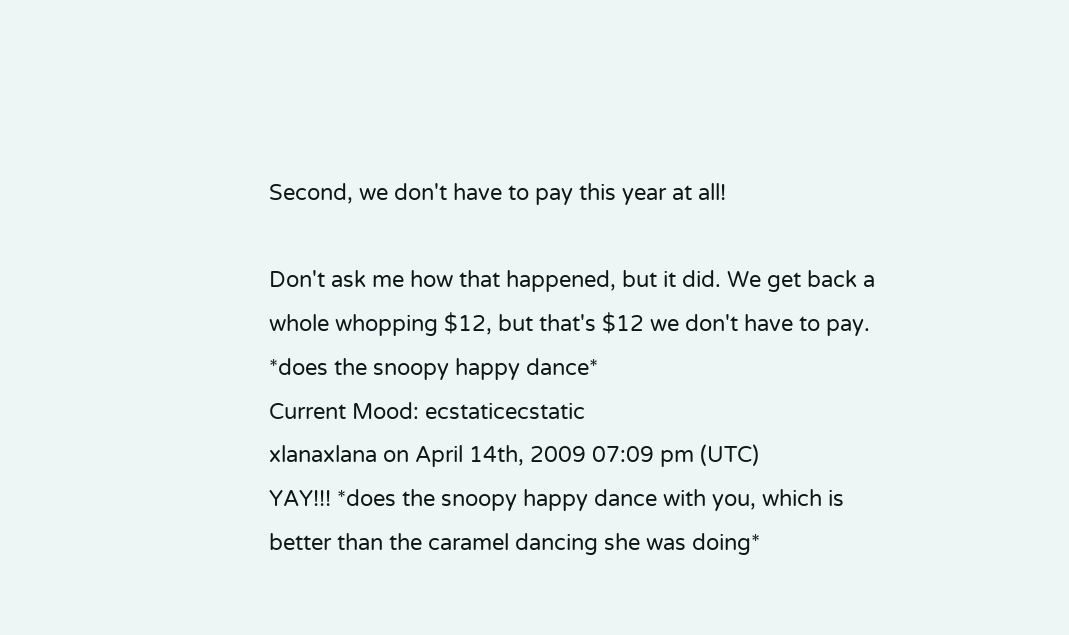Second, we don't have to pay this year at all!

Don't ask me how that happened, but it did. We get back a whole whopping $12, but that's $12 we don't have to pay. *does the snoopy happy dance*
Current Mood: ecstaticecstatic
xlanaxlana on April 14th, 2009 07:09 pm (UTC)
YAY!!! *does the snoopy happy dance with you, which is better than the caramel dancing she was doing*